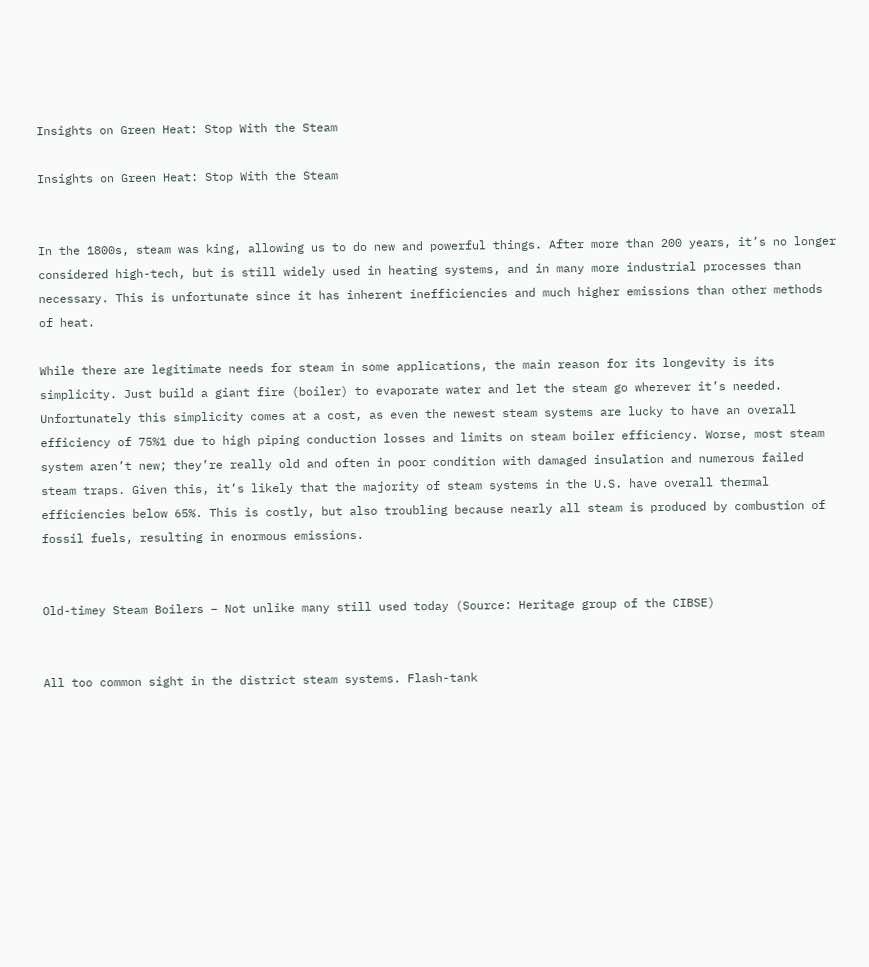Insights on Green Heat: Stop With the Steam

Insights on Green Heat: Stop With the Steam


In the 1800s, steam was king, allowing us to do new and powerful things. After more than 200 years, it’s no longer considered high-tech, but is still widely used in heating systems, and in many more industrial processes than necessary. This is unfortunate since it has inherent inefficiencies and much higher emissions than other methods of heat.

While there are legitimate needs for steam in some applications, the main reason for its longevity is its simplicity. Just build a giant fire (boiler) to evaporate water and let the steam go wherever it’s needed. Unfortunately this simplicity comes at a cost, as even the newest steam systems are lucky to have an overall efficiency of 75%1 due to high piping conduction losses and limits on steam boiler efficiency. Worse, most steam system aren’t new; they’re really old and often in poor condition with damaged insulation and numerous failed steam traps. Given this, it’s likely that the majority of steam systems in the U.S. have overall thermal efficiencies below 65%. This is costly, but also troubling because nearly all steam is produced by combustion of fossil fuels, resulting in enormous emissions.


Old-timey Steam Boilers – Not unlike many still used today (Source: Heritage group of the CIBSE)


All too common sight in the district steam systems. Flash-tank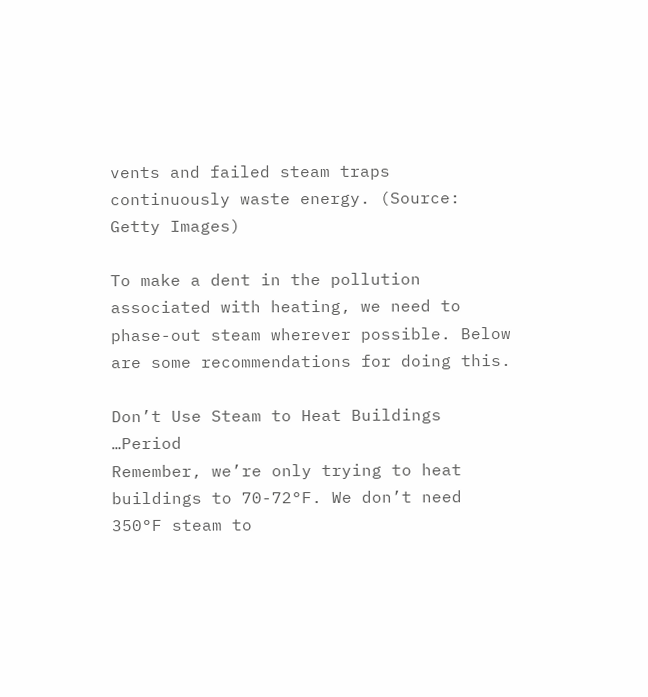vents and failed steam traps continuously waste energy. (Source: Getty Images)

To make a dent in the pollution associated with heating, we need to phase-out steam wherever possible. Below are some recommendations for doing this.

Don’t Use Steam to Heat Buildings …Period
Remember, we’re only trying to heat buildings to 70-72°F. We don’t need 350°F steam to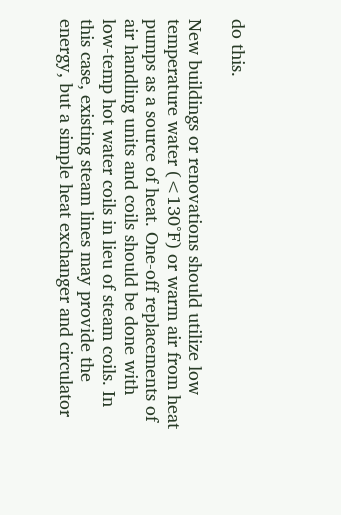do this.

New buildings or renovations should utilize low temperature water (<130°F) or warm air from heat pumps as a source of heat. One-off replacements of air handling units and coils should be done with low-temp hot water coils in lieu of steam coils. In this case, existing steam lines may provide the energy, but a simple heat exchanger and circulator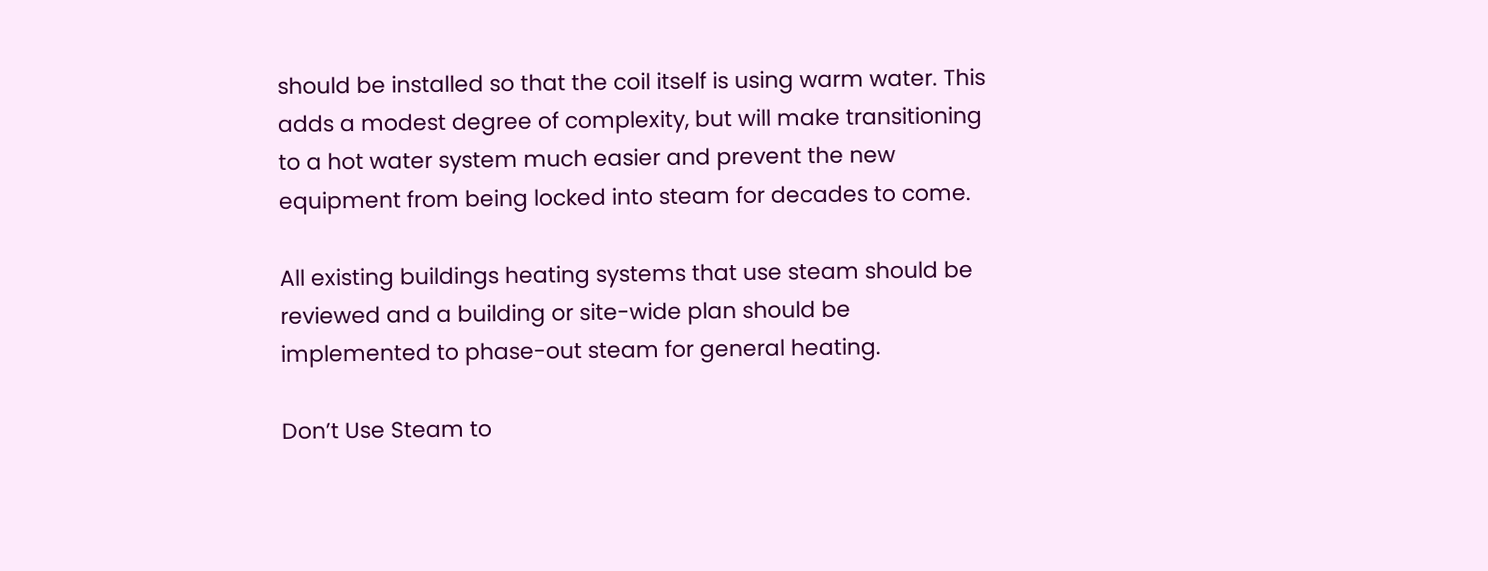should be installed so that the coil itself is using warm water. This adds a modest degree of complexity, but will make transitioning to a hot water system much easier and prevent the new equipment from being locked into steam for decades to come.

All existing buildings heating systems that use steam should be reviewed and a building or site-wide plan should be implemented to phase-out steam for general heating.

Don’t Use Steam to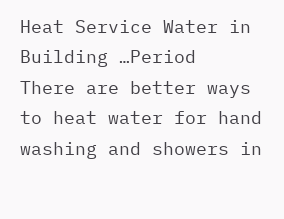Heat Service Water in Building …Period
There are better ways to heat water for hand washing and showers in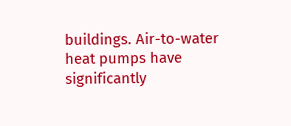buildings. Air-to-water heat pumps have significantly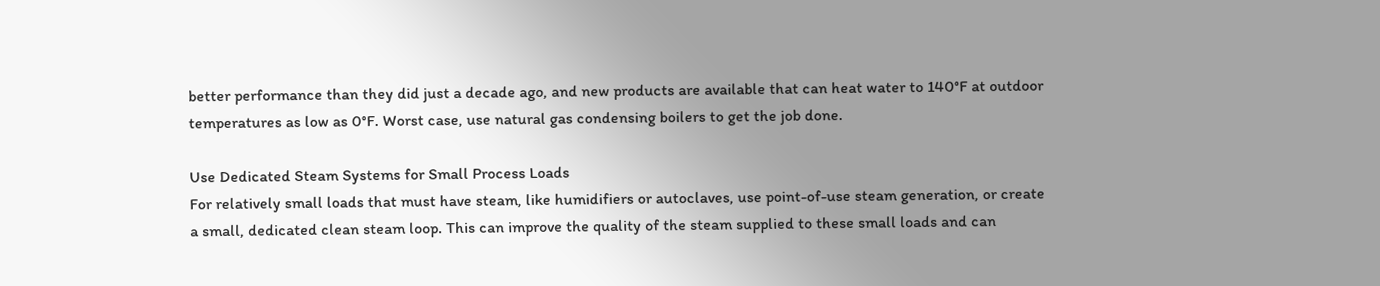better performance than they did just a decade ago, and new products are available that can heat water to 140°F at outdoor temperatures as low as 0°F. Worst case, use natural gas condensing boilers to get the job done.

Use Dedicated Steam Systems for Small Process Loads
For relatively small loads that must have steam, like humidifiers or autoclaves, use point-of-use steam generation, or create a small, dedicated clean steam loop. This can improve the quality of the steam supplied to these small loads and can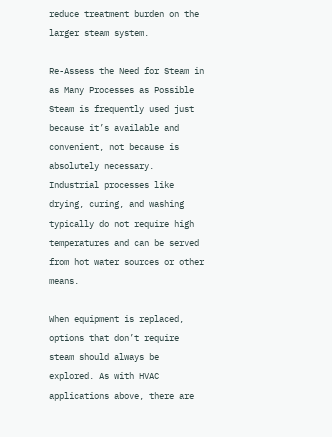reduce treatment burden on the larger steam system.

Re-Assess the Need for Steam in as Many Processes as Possible
Steam is frequently used just because it’s available and convenient, not because is absolutely necessary. Industrial processes like drying, curing, and washing typically do not require high temperatures and can be served from hot water sources or other means.

When equipment is replaced, options that don’t require steam should always be explored. As with HVAC applications above, there are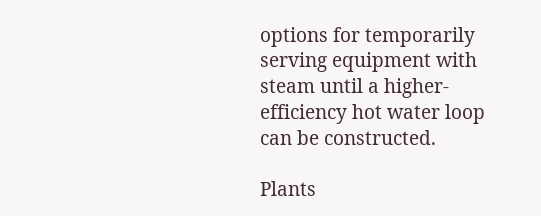options for temporarily serving equipment with steam until a higher-efficiency hot water loop can be constructed.

Plants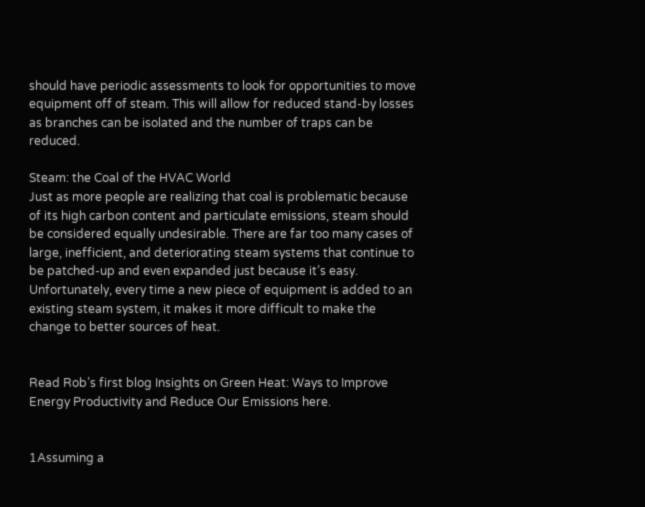should have periodic assessments to look for opportunities to move equipment off of steam. This will allow for reduced stand-by losses as branches can be isolated and the number of traps can be reduced.

Steam: the Coal of the HVAC World
Just as more people are realizing that coal is problematic because of its high carbon content and particulate emissions, steam should be considered equally undesirable. There are far too many cases of large, inefficient, and deteriorating steam systems that continue to be patched-up and even expanded just because it’s easy. Unfortunately, every time a new piece of equipment is added to an existing steam system, it makes it more difficult to make the change to better sources of heat.


Read Rob’s first blog Insights on Green Heat: Ways to Improve Energy Productivity and Reduce Our Emissions here.


1Assuming a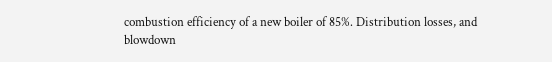combustion efficiency of a new boiler of 85%. Distribution losses, and blowdown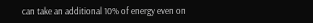can take an additional 10% of energy even on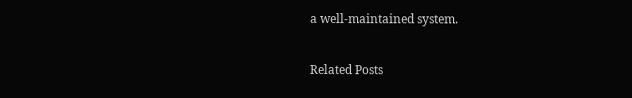a well-maintained system.

Related Posts